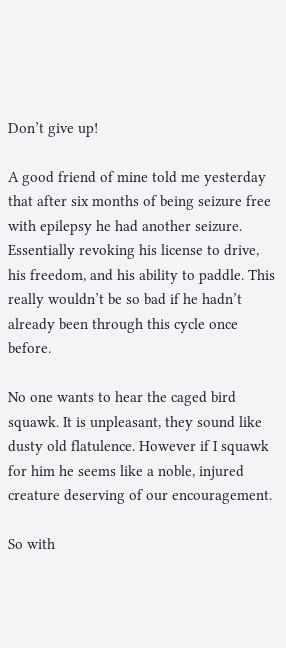Don’t give up!

A good friend of mine told me yesterday that after six months of being seizure free with epilepsy he had another seizure. Essentially revoking his license to drive, his freedom, and his ability to paddle. This really wouldn’t be so bad if he hadn’t already been through this cycle once before.

No one wants to hear the caged bird squawk. It is unpleasant, they sound like dusty old flatulence. However if I squawk for him he seems like a noble, injured creature deserving of our encouragement.

So with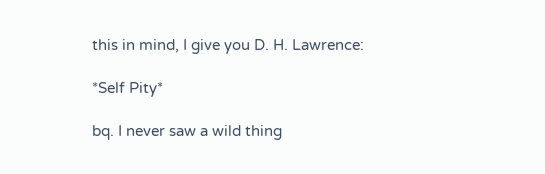this in mind, I give you D. H. Lawrence:

*Self Pity*

bq. I never saw a wild thing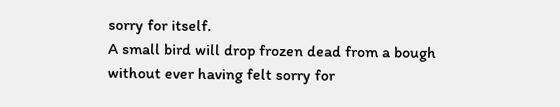sorry for itself.
A small bird will drop frozen dead from a bough
without ever having felt sorry for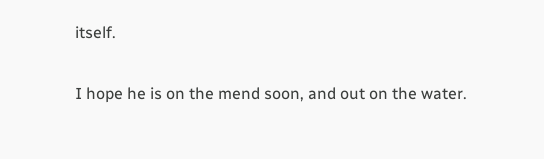itself.

I hope he is on the mend soon, and out on the water.